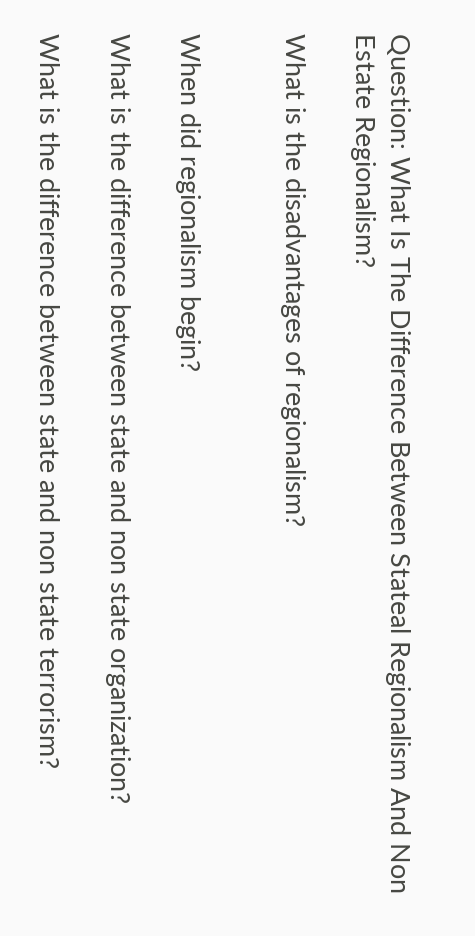Question: What Is The Difference Between Stateal Regionalism And Non Estate Regionalism?

What is the disadvantages of regionalism?


When did regionalism begin?

What is the difference between state and non state organization?

What is the difference between state and non state terrorism?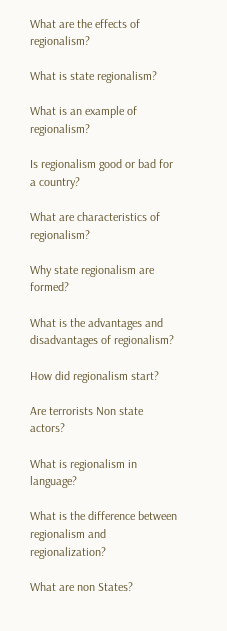What are the effects of regionalism?

What is state regionalism?

What is an example of regionalism?

Is regionalism good or bad for a country?

What are characteristics of regionalism?

Why state regionalism are formed?

What is the advantages and disadvantages of regionalism?

How did regionalism start?

Are terrorists Non state actors?

What is regionalism in language?

What is the difference between regionalism and regionalization?

What are non States?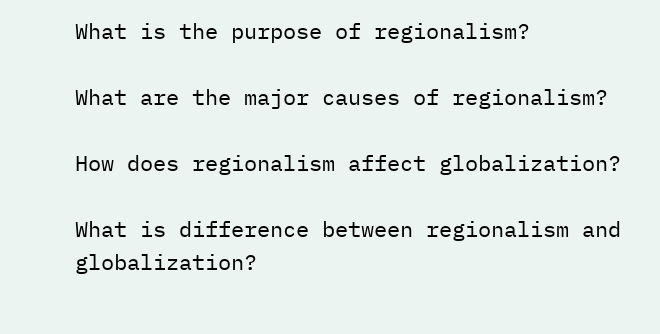What is the purpose of regionalism?

What are the major causes of regionalism?

How does regionalism affect globalization?

What is difference between regionalism and globalization?